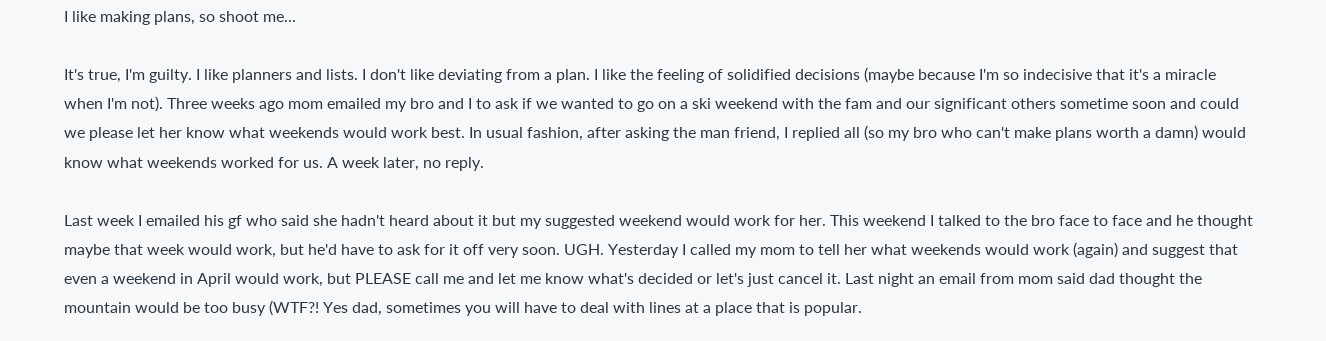I like making plans, so shoot me...

It's true, I'm guilty. I like planners and lists. I don't like deviating from a plan. I like the feeling of solidified decisions (maybe because I'm so indecisive that it's a miracle when I'm not). Three weeks ago mom emailed my bro and I to ask if we wanted to go on a ski weekend with the fam and our significant others sometime soon and could we please let her know what weekends would work best. In usual fashion, after asking the man friend, I replied all (so my bro who can't make plans worth a damn) would know what weekends worked for us. A week later, no reply.

Last week I emailed his gf who said she hadn't heard about it but my suggested weekend would work for her. This weekend I talked to the bro face to face and he thought maybe that week would work, but he'd have to ask for it off very soon. UGH. Yesterday I called my mom to tell her what weekends would work (again) and suggest that even a weekend in April would work, but PLEASE call me and let me know what's decided or let's just cancel it. Last night an email from mom said dad thought the mountain would be too busy (WTF?! Yes dad, sometimes you will have to deal with lines at a place that is popular.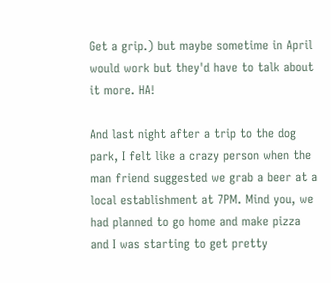Get a grip.) but maybe sometime in April would work but they'd have to talk about it more. HA!

And last night after a trip to the dog park, I felt like a crazy person when the man friend suggested we grab a beer at a local establishment at 7PM. Mind you, we had planned to go home and make pizza and I was starting to get pretty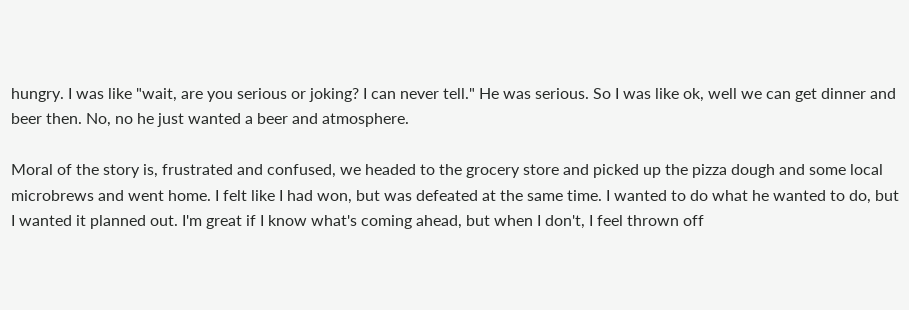hungry. I was like "wait, are you serious or joking? I can never tell." He was serious. So I was like ok, well we can get dinner and beer then. No, no he just wanted a beer and atmosphere.

Moral of the story is, frustrated and confused, we headed to the grocery store and picked up the pizza dough and some local microbrews and went home. I felt like I had won, but was defeated at the same time. I wanted to do what he wanted to do, but I wanted it planned out. I'm great if I know what's coming ahead, but when I don't, I feel thrown off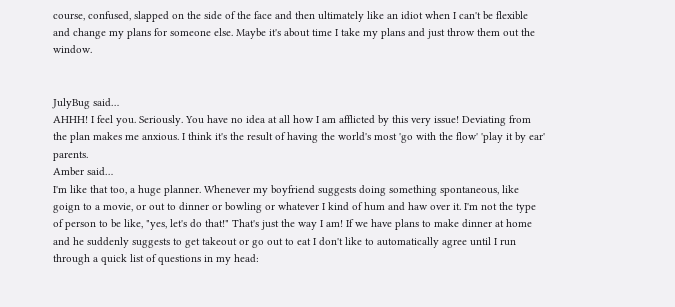course, confused, slapped on the side of the face and then ultimately like an idiot when I can't be flexible and change my plans for someone else. Maybe it's about time I take my plans and just throw them out the window.


JulyBug said…
AHHH! I feel you. Seriously. You have no idea at all how I am afflicted by this very issue! Deviating from the plan makes me anxious. I think it's the result of having the world's most 'go with the flow' 'play it by ear' parents.
Amber said…
I'm like that too, a huge planner. Whenever my boyfriend suggests doing something spontaneous, like goign to a movie, or out to dinner or bowling or whatever I kind of hum and haw over it. I'm not the type of person to be like, "yes, let's do that!" That's just the way I am! If we have plans to make dinner at home and he suddenly suggests to get takeout or go out to eat I don't like to automatically agree until I run through a quick list of questions in my head: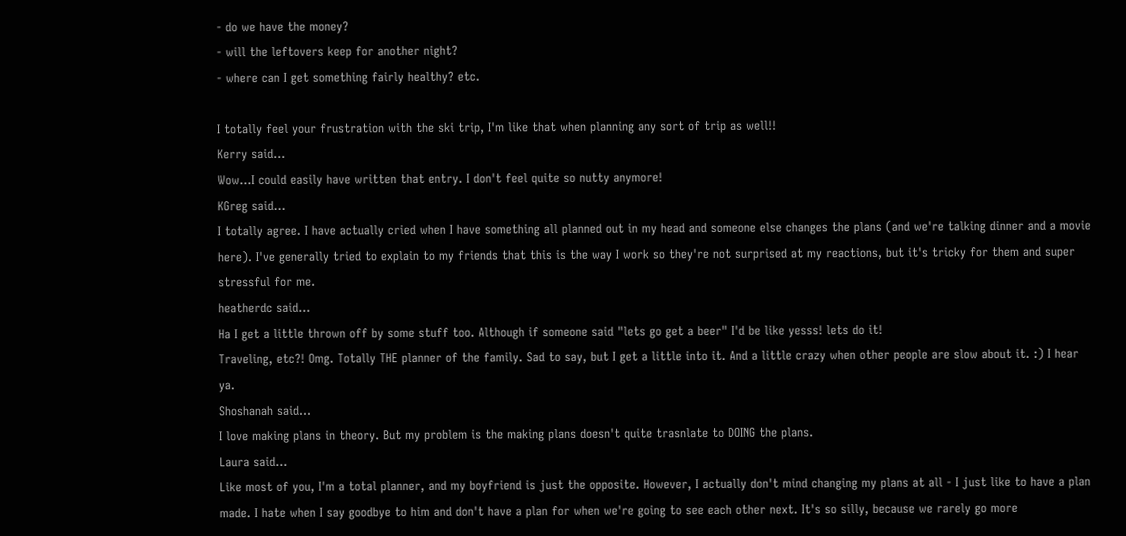- do we have the money?
- will the leftovers keep for another night?
- where can I get something fairly healthy? etc.

I totally feel your frustration with the ski trip, I'm like that when planning any sort of trip as well!!
Kerry said…
Wow...I could easily have written that entry. I don't feel quite so nutty anymore!
KGreg said…
I totally agree. I have actually cried when I have something all planned out in my head and someone else changes the plans (and we're talking dinner and a movie here). I've generally tried to explain to my friends that this is the way I work so they're not surprised at my reactions, but it's tricky for them and super stressful for me.
heatherdc said…
Ha I get a little thrown off by some stuff too. Although if someone said "lets go get a beer" I'd be like yesss! lets do it!
Traveling, etc?! Omg. Totally THE planner of the family. Sad to say, but I get a little into it. And a little crazy when other people are slow about it. :) I hear ya.
Shoshanah said…
I love making plans in theory. But my problem is the making plans doesn't quite trasnlate to DOING the plans.
Laura said…
Like most of you, I'm a total planner, and my boyfriend is just the opposite. However, I actually don't mind changing my plans at all - I just like to have a plan made. I hate when I say goodbye to him and don't have a plan for when we're going to see each other next. It's so silly, because we rarely go more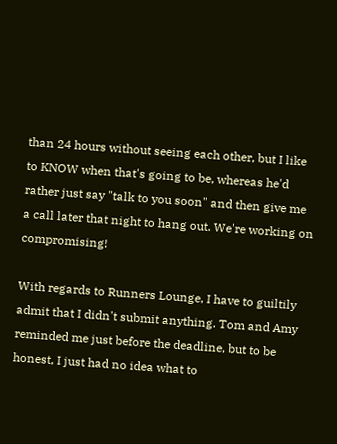than 24 hours without seeing each other, but I like to KNOW when that's going to be, whereas he'd rather just say "talk to you soon" and then give me a call later that night to hang out. We're working on compromising!

With regards to Runners Lounge, I have to guiltily admit that I didn't submit anything. Tom and Amy reminded me just before the deadline, but to be honest, I just had no idea what to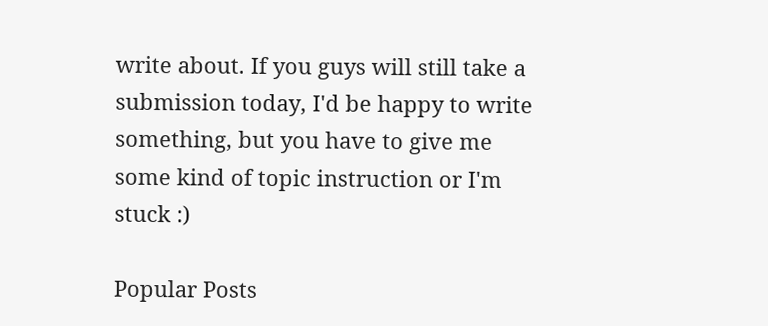write about. If you guys will still take a submission today, I'd be happy to write something, but you have to give me some kind of topic instruction or I'm stuck :)

Popular Posts